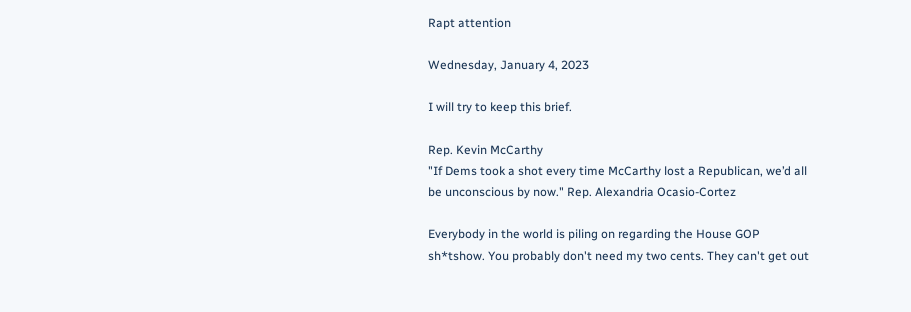Rapt attention

Wednesday, January 4, 2023

I will try to keep this brief.

Rep. Kevin McCarthy
"If Dems took a shot every time McCarthy lost a Republican, we’d all be unconscious by now." Rep. Alexandria Ocasio-Cortez

Everybody in the world is piling on regarding the House GOP sh*tshow. You probably don't need my two cents. They can't get out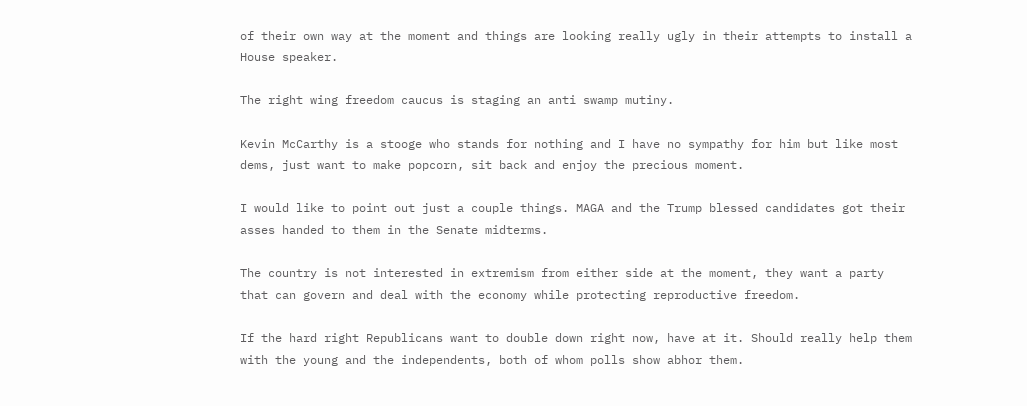of their own way at the moment and things are looking really ugly in their attempts to install a House speaker.

The right wing freedom caucus is staging an anti swamp mutiny.

Kevin McCarthy is a stooge who stands for nothing and I have no sympathy for him but like most dems, just want to make popcorn, sit back and enjoy the precious moment.

I would like to point out just a couple things. MAGA and the Trump blessed candidates got their asses handed to them in the Senate midterms.

The country is not interested in extremism from either side at the moment, they want a party that can govern and deal with the economy while protecting reproductive freedom.

If the hard right Republicans want to double down right now, have at it. Should really help them with the young and the independents, both of whom polls show abhor them.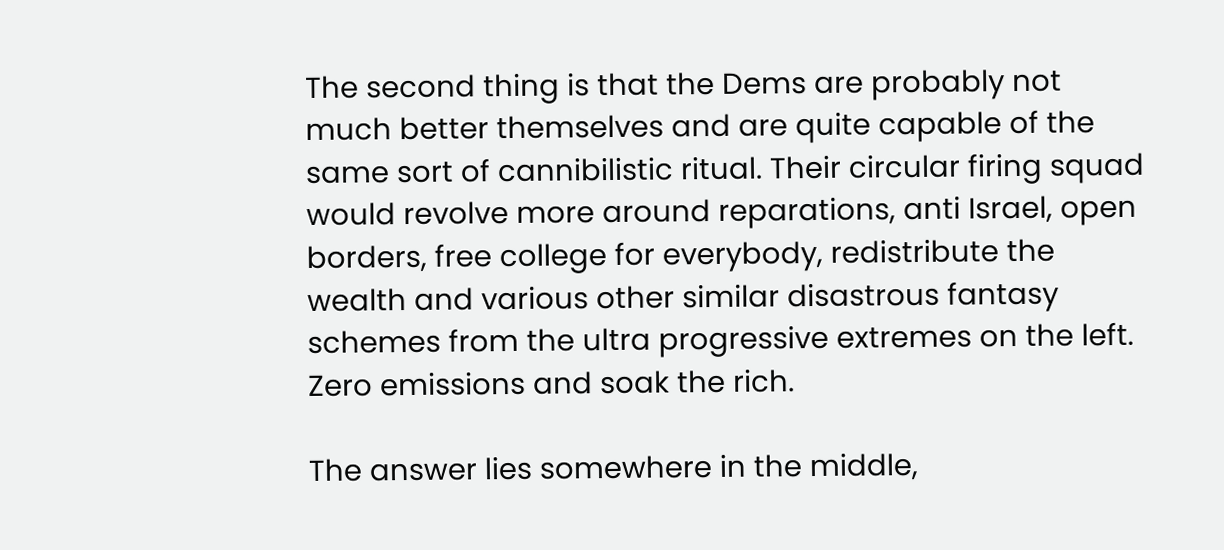The second thing is that the Dems are probably not much better themselves and are quite capable of the same sort of cannibilistic ritual. Their circular firing squad would revolve more around reparations, anti Israel, open borders, free college for everybody, redistribute the wealth and various other similar disastrous fantasy schemes from the ultra progressive extremes on the left. Zero emissions and soak the rich.

The answer lies somewhere in the middle,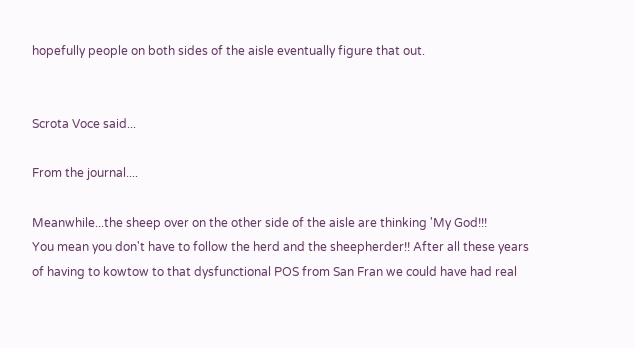hopefully people on both sides of the aisle eventually figure that out.


Scrota Voce said...

From the journal....

Meanwhile...the sheep over on the other side of the aisle are thinking 'My God!!!
You mean you don't have to follow the herd and the sheepherder!! After all these years
of having to kowtow to that dysfunctional POS from San Fran we could have had real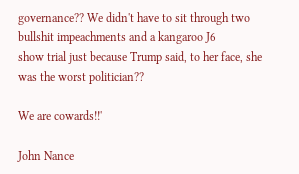governance?? We didn't have to sit through two bullshit impeachments and a kangaroo J6
show trial just because Trump said, to her face, she was the worst politician??

We are cowards!!'

John Nance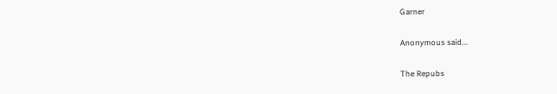Garner

Anonymous said...

The Repubs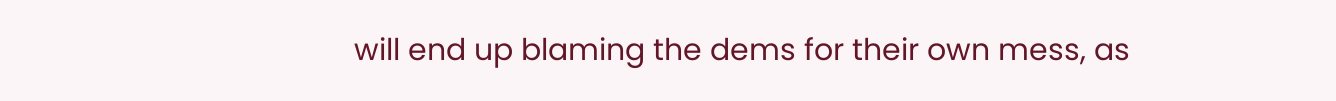will end up blaming the dems for their own mess, as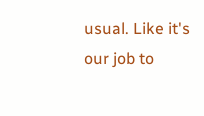usual. Like it's our job to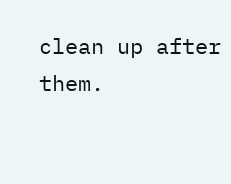clean up after them.